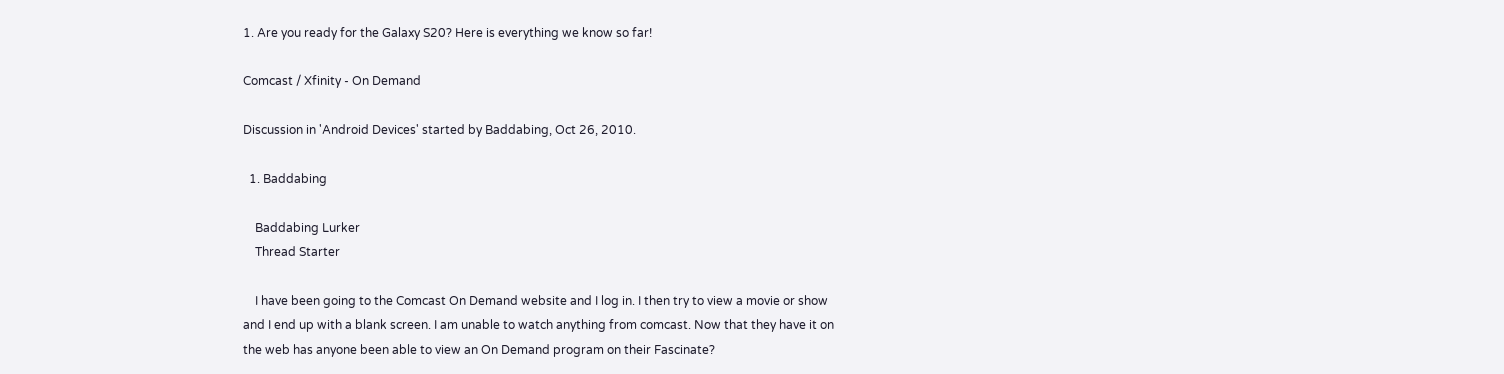1. Are you ready for the Galaxy S20? Here is everything we know so far!

Comcast / Xfinity - On Demand

Discussion in 'Android Devices' started by Baddabing, Oct 26, 2010.

  1. Baddabing

    Baddabing Lurker
    Thread Starter

    I have been going to the Comcast On Demand website and I log in. I then try to view a movie or show and I end up with a blank screen. I am unable to watch anything from comcast. Now that they have it on the web has anyone been able to view an On Demand program on their Fascinate?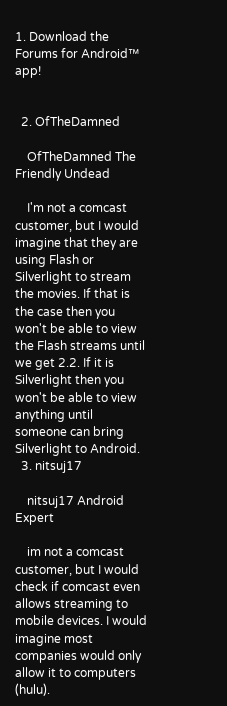1. Download the Forums for Android™ app!


  2. OfTheDamned

    OfTheDamned The Friendly Undead

    I'm not a comcast customer, but I would imagine that they are using Flash or Silverlight to stream the movies. If that is the case then you won't be able to view the Flash streams until we get 2.2. If it is Silverlight then you won't be able to view anything until someone can bring Silverlight to Android.
  3. nitsuj17

    nitsuj17 Android Expert

    im not a comcast customer, but I would check if comcast even allows streaming to mobile devices. I would imagine most companies would only allow it to computers (hulu).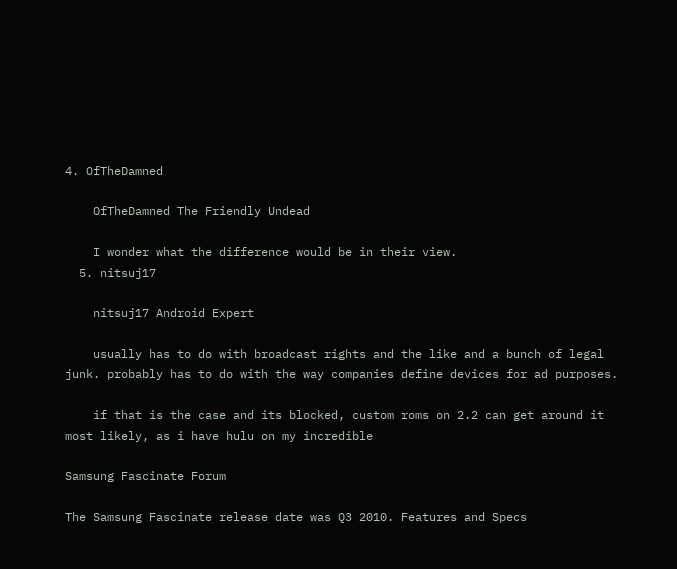4. OfTheDamned

    OfTheDamned The Friendly Undead

    I wonder what the difference would be in their view.
  5. nitsuj17

    nitsuj17 Android Expert

    usually has to do with broadcast rights and the like and a bunch of legal junk. probably has to do with the way companies define devices for ad purposes.

    if that is the case and its blocked, custom roms on 2.2 can get around it most likely, as i have hulu on my incredible

Samsung Fascinate Forum

The Samsung Fascinate release date was Q3 2010. Features and Specs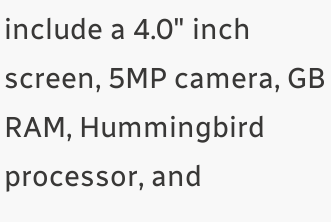include a 4.0" inch screen, 5MP camera, GB RAM, Hummingbird processor, and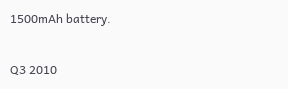1500mAh battery.

Q3 2010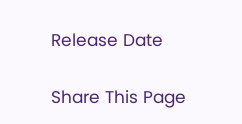Release Date

Share This Page